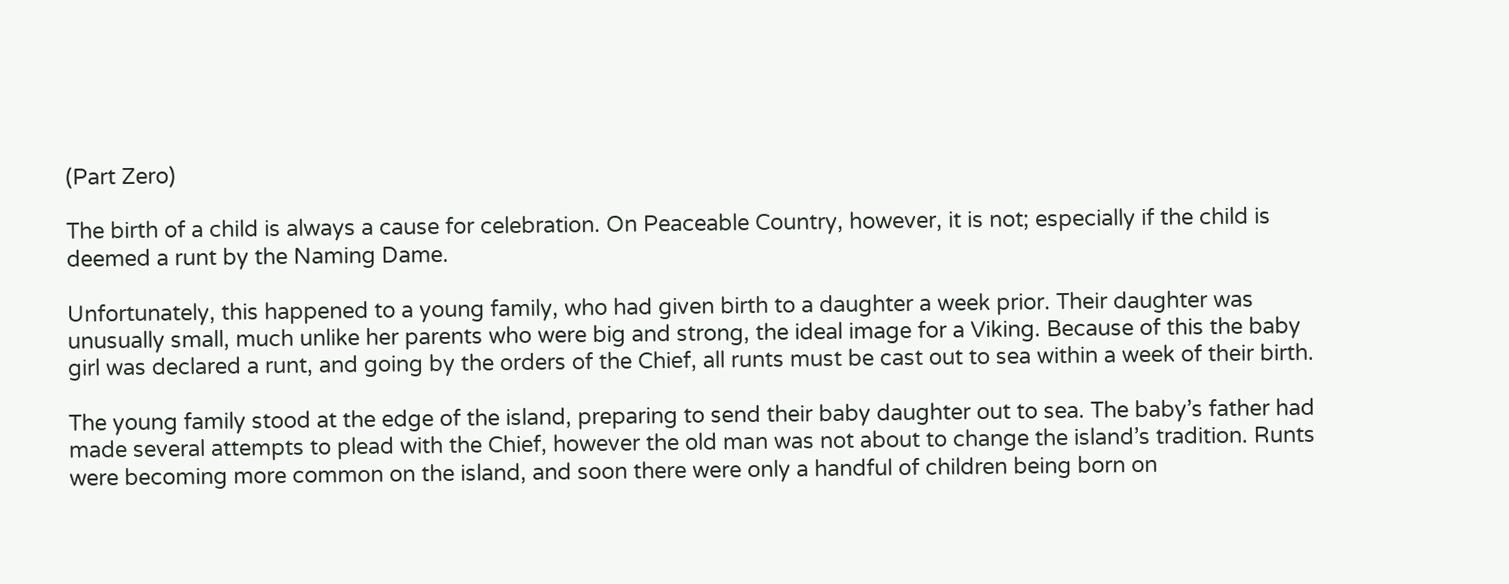(Part Zero)

The birth of a child is always a cause for celebration. On Peaceable Country, however, it is not; especially if the child is deemed a runt by the Naming Dame.

Unfortunately, this happened to a young family, who had given birth to a daughter a week prior. Their daughter was unusually small, much unlike her parents who were big and strong, the ideal image for a Viking. Because of this the baby girl was declared a runt, and going by the orders of the Chief, all runts must be cast out to sea within a week of their birth.

The young family stood at the edge of the island, preparing to send their baby daughter out to sea. The baby’s father had made several attempts to plead with the Chief, however the old man was not about to change the island’s tradition. Runts were becoming more common on the island, and soon there were only a handful of children being born on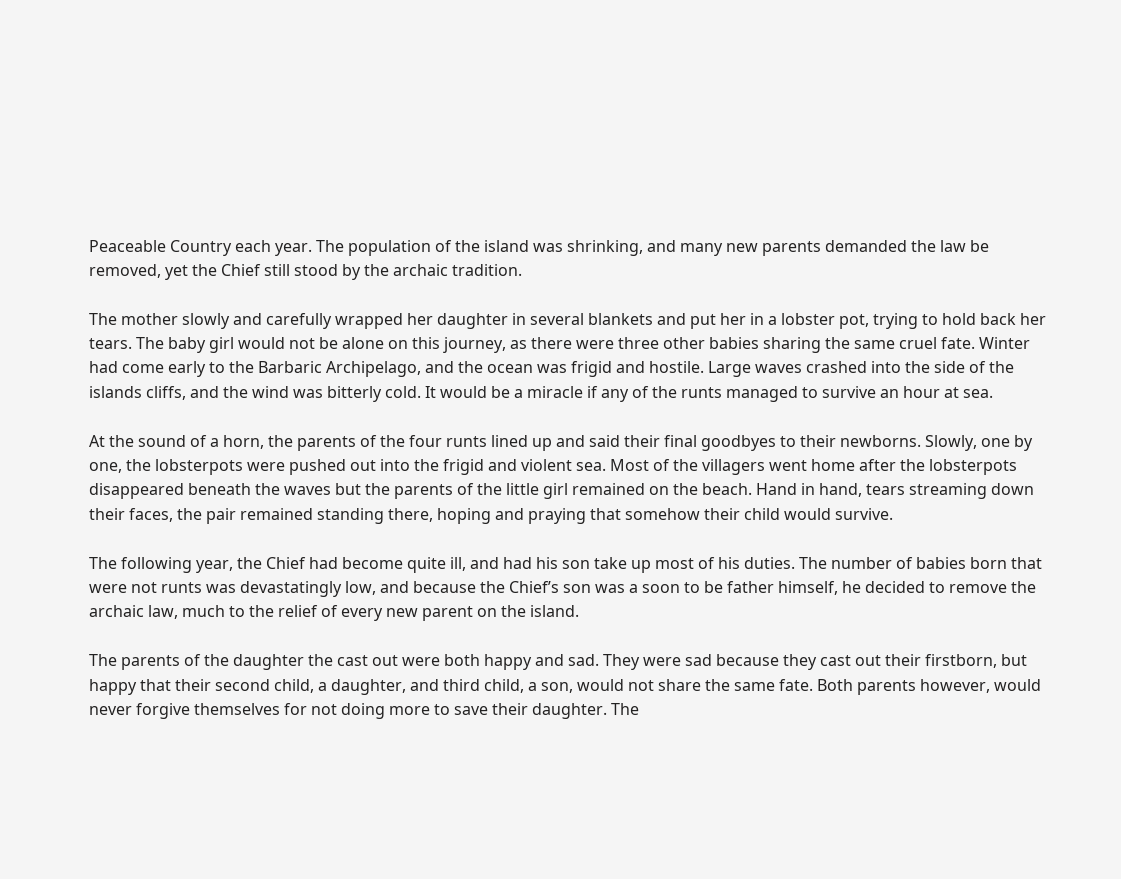Peaceable Country each year. The population of the island was shrinking, and many new parents demanded the law be removed, yet the Chief still stood by the archaic tradition.

The mother slowly and carefully wrapped her daughter in several blankets and put her in a lobster pot, trying to hold back her tears. The baby girl would not be alone on this journey, as there were three other babies sharing the same cruel fate. Winter had come early to the Barbaric Archipelago, and the ocean was frigid and hostile. Large waves crashed into the side of the islands cliffs, and the wind was bitterly cold. It would be a miracle if any of the runts managed to survive an hour at sea.

At the sound of a horn, the parents of the four runts lined up and said their final goodbyes to their newborns. Slowly, one by one, the lobsterpots were pushed out into the frigid and violent sea. Most of the villagers went home after the lobsterpots disappeared beneath the waves but the parents of the little girl remained on the beach. Hand in hand, tears streaming down their faces, the pair remained standing there, hoping and praying that somehow their child would survive.

The following year, the Chief had become quite ill, and had his son take up most of his duties. The number of babies born that were not runts was devastatingly low, and because the Chief’s son was a soon to be father himself, he decided to remove the archaic law, much to the relief of every new parent on the island.

The parents of the daughter the cast out were both happy and sad. They were sad because they cast out their firstborn, but happy that their second child, a daughter, and third child, a son, would not share the same fate. Both parents however, would never forgive themselves for not doing more to save their daughter. The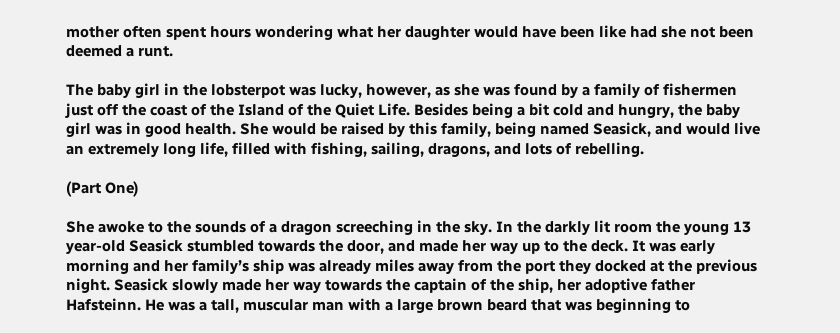mother often spent hours wondering what her daughter would have been like had she not been deemed a runt.

The baby girl in the lobsterpot was lucky, however, as she was found by a family of fishermen just off the coast of the Island of the Quiet Life. Besides being a bit cold and hungry, the baby girl was in good health. She would be raised by this family, being named Seasick, and would live an extremely long life, filled with fishing, sailing, dragons, and lots of rebelling.

(Part One)

She awoke to the sounds of a dragon screeching in the sky. In the darkly lit room the young 13 year-old Seasick stumbled towards the door, and made her way up to the deck. It was early morning and her family’s ship was already miles away from the port they docked at the previous night. Seasick slowly made her way towards the captain of the ship, her adoptive father Hafsteinn. He was a tall, muscular man with a large brown beard that was beginning to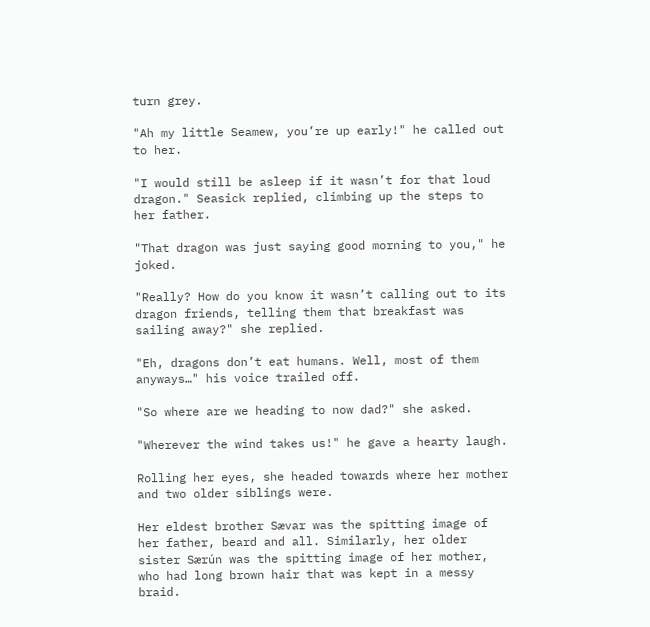turn grey.

"Ah my little Seamew, you’re up early!" he called out to her.

"I would still be asleep if it wasn’t for that loud dragon." Seasick replied, climbing up the steps to her father.

"That dragon was just saying good morning to you," he joked.

"Really? How do you know it wasn’t calling out to its dragon friends, telling them that breakfast was sailing away?" she replied.

"Eh, dragons don’t eat humans. Well, most of them anyways…" his voice trailed off.

"So where are we heading to now dad?" she asked.

"Wherever the wind takes us!" he gave a hearty laugh.

Rolling her eyes, she headed towards where her mother and two older siblings were.

Her eldest brother Sævar was the spitting image of her father, beard and all. Similarly, her older sister Særún was the spitting image of her mother, who had long brown hair that was kept in a messy braid.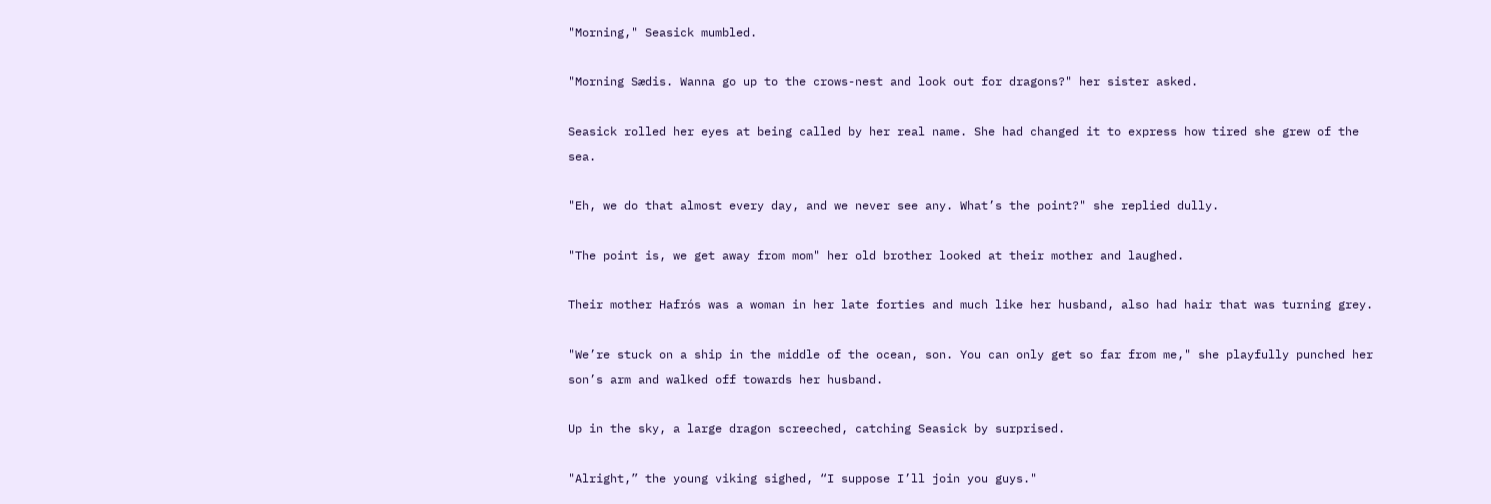"Morning," Seasick mumbled.

"Morning Sædis. Wanna go up to the crows-nest and look out for dragons?" her sister asked.

Seasick rolled her eyes at being called by her real name. She had changed it to express how tired she grew of the sea.

"Eh, we do that almost every day, and we never see any. What’s the point?" she replied dully.

"The point is, we get away from mom" her old brother looked at their mother and laughed.

Their mother Hafrós was a woman in her late forties and much like her husband, also had hair that was turning grey.

"We’re stuck on a ship in the middle of the ocean, son. You can only get so far from me," she playfully punched her son’s arm and walked off towards her husband.

Up in the sky, a large dragon screeched, catching Seasick by surprised.

"Alright,” the young viking sighed, “I suppose I’ll join you guys."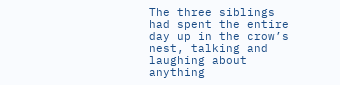The three siblings had spent the entire day up in the crow’s nest, talking and laughing about anything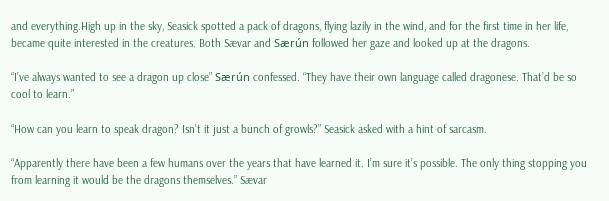and everything.High up in the sky, Seasick spotted a pack of dragons, flying lazily in the wind, and for the first time in her life, became quite interested in the creatures. Both Sævar and Særún followed her gaze and looked up at the dragons.

“I’ve always wanted to see a dragon up close” Særún confessed. “They have their own language called dragonese. That’d be so cool to learn.”

“How can you learn to speak dragon? Isn’t it just a bunch of growls?” Seasick asked with a hint of sarcasm.

“Apparently there have been a few humans over the years that have learned it. I’m sure it’s possible. The only thing stopping you from learning it would be the dragons themselves.” Sævar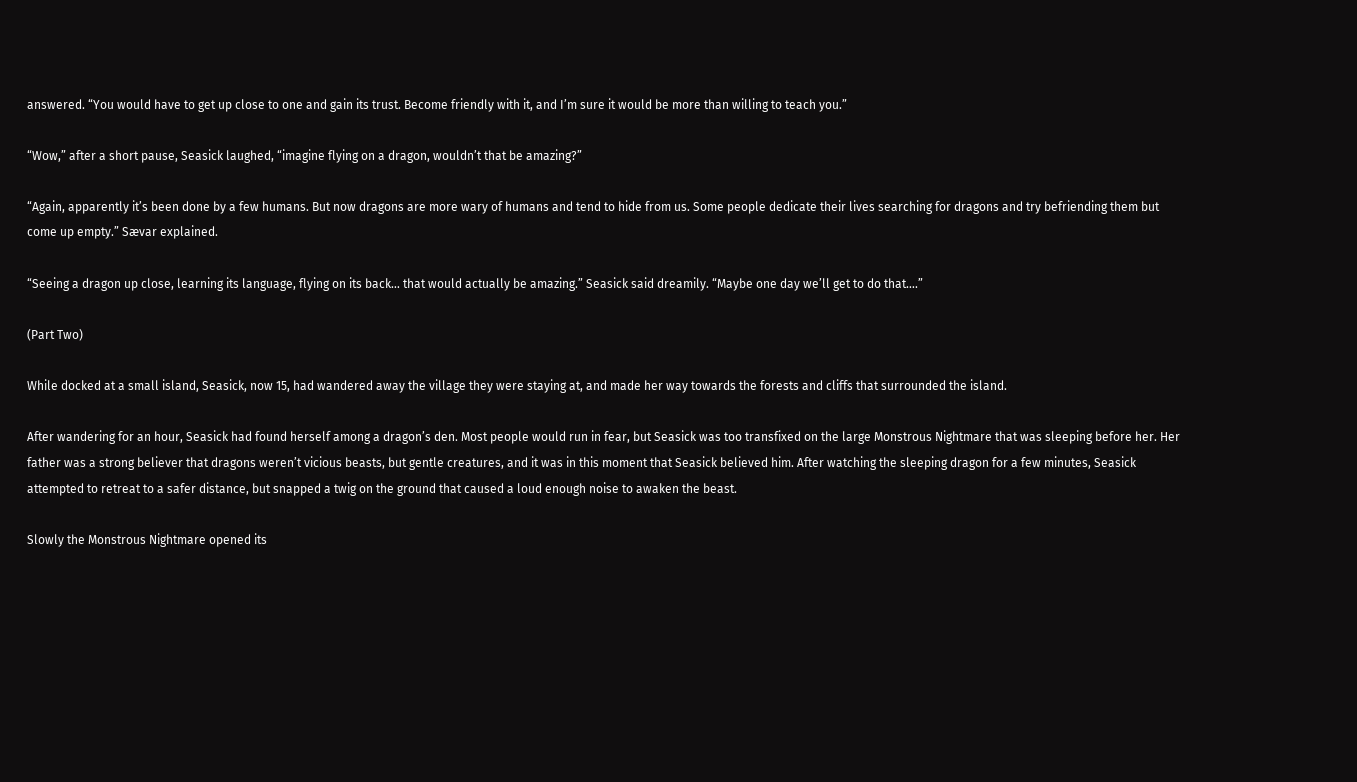answered. “You would have to get up close to one and gain its trust. Become friendly with it, and I’m sure it would be more than willing to teach you.”

“Wow,” after a short pause, Seasick laughed, “imagine flying on a dragon, wouldn’t that be amazing?”

“Again, apparently it’s been done by a few humans. But now dragons are more wary of humans and tend to hide from us. Some people dedicate their lives searching for dragons and try befriending them but come up empty.” Sævar explained.

“Seeing a dragon up close, learning its language, flying on its back… that would actually be amazing.” Seasick said dreamily. “Maybe one day we’ll get to do that….”

(Part Two)

While docked at a small island, Seasick, now 15, had wandered away the village they were staying at, and made her way towards the forests and cliffs that surrounded the island.

After wandering for an hour, Seasick had found herself among a dragon’s den. Most people would run in fear, but Seasick was too transfixed on the large Monstrous Nightmare that was sleeping before her. Her father was a strong believer that dragons weren’t vicious beasts, but gentle creatures, and it was in this moment that Seasick believed him. After watching the sleeping dragon for a few minutes, Seasick attempted to retreat to a safer distance, but snapped a twig on the ground that caused a loud enough noise to awaken the beast.

Slowly the Monstrous Nightmare opened its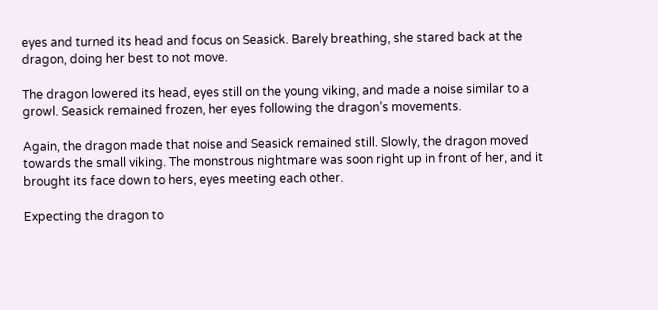eyes and turned its head and focus on Seasick. Barely breathing, she stared back at the dragon, doing her best to not move.

The dragon lowered its head, eyes still on the young viking, and made a noise similar to a growl. Seasick remained frozen, her eyes following the dragon’s movements.

Again, the dragon made that noise and Seasick remained still. Slowly, the dragon moved towards the small viking. The monstrous nightmare was soon right up in front of her, and it brought its face down to hers, eyes meeting each other.

Expecting the dragon to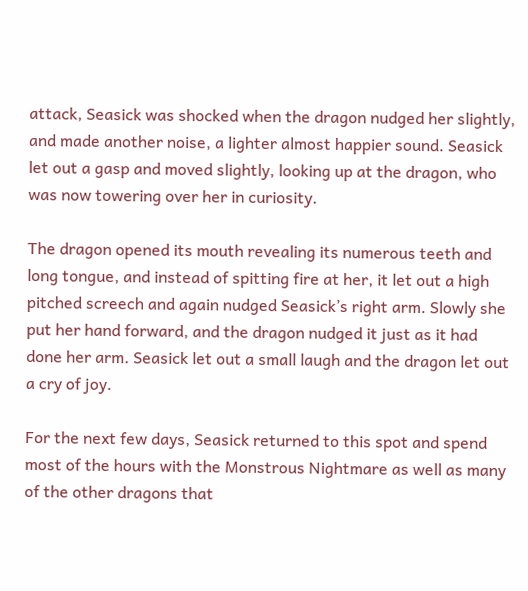attack, Seasick was shocked when the dragon nudged her slightly, and made another noise, a lighter almost happier sound. Seasick let out a gasp and moved slightly, looking up at the dragon, who was now towering over her in curiosity.

The dragon opened its mouth revealing its numerous teeth and long tongue, and instead of spitting fire at her, it let out a high pitched screech and again nudged Seasick’s right arm. Slowly she put her hand forward, and the dragon nudged it just as it had done her arm. Seasick let out a small laugh and the dragon let out a cry of joy.

For the next few days, Seasick returned to this spot and spend most of the hours with the Monstrous Nightmare as well as many of the other dragons that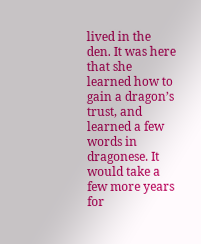lived in the den. It was here that she learned how to gain a dragon’s trust, and learned a few words in dragonese. It would take a few more years for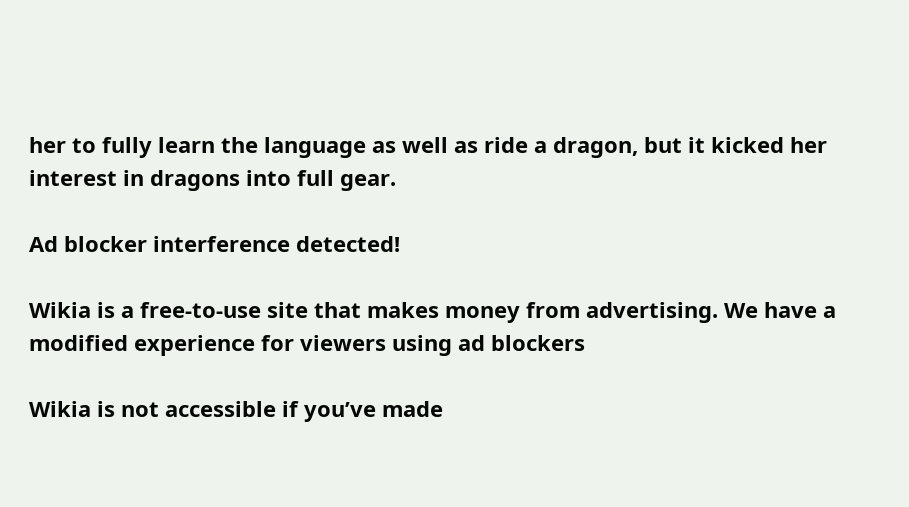her to fully learn the language as well as ride a dragon, but it kicked her interest in dragons into full gear.

Ad blocker interference detected!

Wikia is a free-to-use site that makes money from advertising. We have a modified experience for viewers using ad blockers

Wikia is not accessible if you’ve made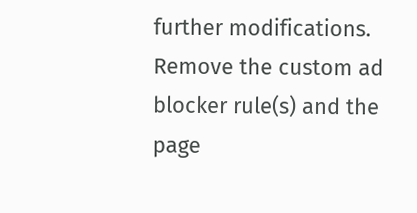further modifications. Remove the custom ad blocker rule(s) and the page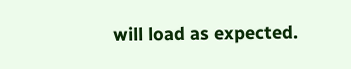will load as expected.